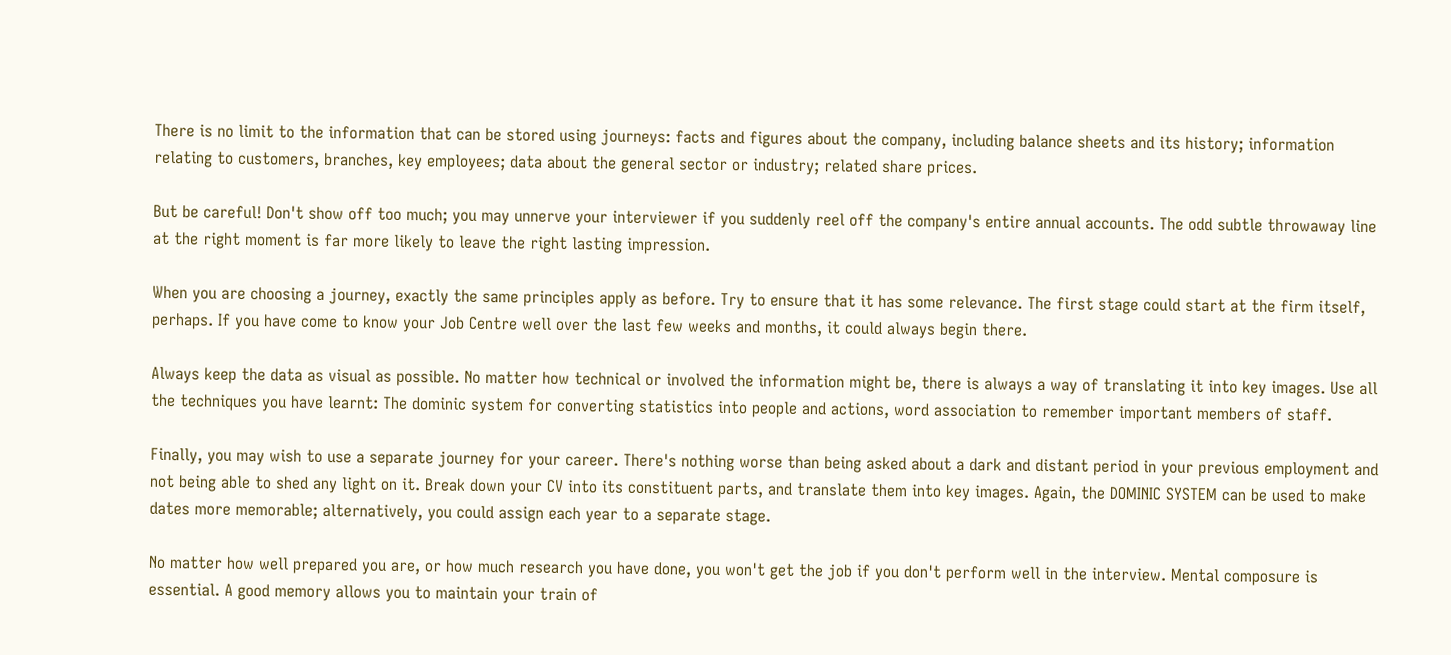There is no limit to the information that can be stored using journeys: facts and figures about the company, including balance sheets and its history; information relating to customers, branches, key employees; data about the general sector or industry; related share prices.

But be careful! Don't show off too much; you may unnerve your interviewer if you suddenly reel off the company's entire annual accounts. The odd subtle throwaway line at the right moment is far more likely to leave the right lasting impression.

When you are choosing a journey, exactly the same principles apply as before. Try to ensure that it has some relevance. The first stage could start at the firm itself, perhaps. If you have come to know your Job Centre well over the last few weeks and months, it could always begin there.

Always keep the data as visual as possible. No matter how technical or involved the information might be, there is always a way of translating it into key images. Use all the techniques you have learnt: The dominic system for converting statistics into people and actions, word association to remember important members of staff.

Finally, you may wish to use a separate journey for your career. There's nothing worse than being asked about a dark and distant period in your previous employment and not being able to shed any light on it. Break down your CV into its constituent parts, and translate them into key images. Again, the DOMINIC SYSTEM can be used to make dates more memorable; alternatively, you could assign each year to a separate stage.

No matter how well prepared you are, or how much research you have done, you won't get the job if you don't perform well in the interview. Mental composure is essential. A good memory allows you to maintain your train of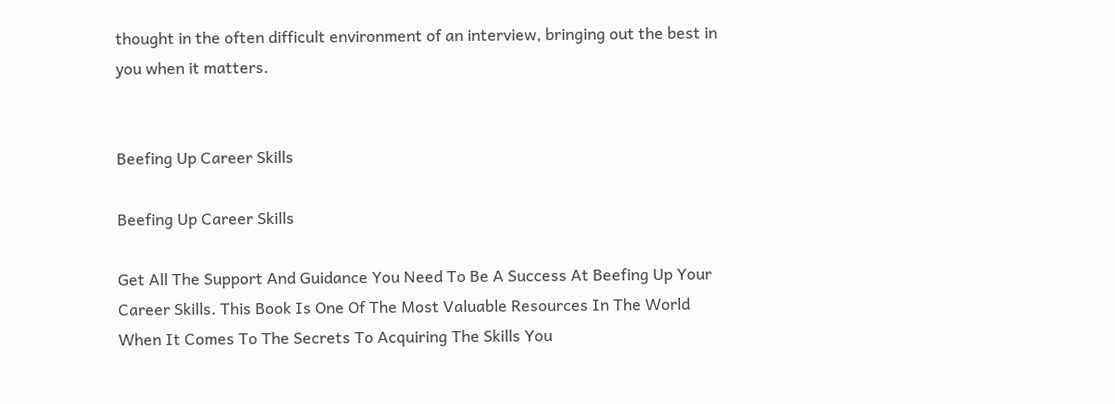thought in the often difficult environment of an interview, bringing out the best in you when it matters.


Beefing Up Career Skills

Beefing Up Career Skills

Get All The Support And Guidance You Need To Be A Success At Beefing Up Your Career Skills. This Book Is One Of The Most Valuable Resources In The World When It Comes To The Secrets To Acquiring The Skills You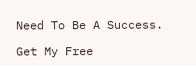Need To Be A Success.

Get My Free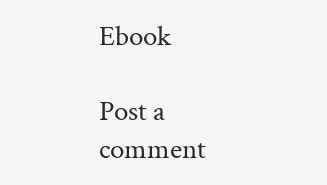Ebook

Post a comment